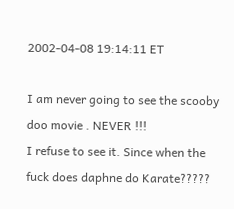2002-04-08 19:14:11 ET

I am never going to see the scooby doo movie . NEVER !!!
I refuse to see it. Since when the fuck does daphne do Karate?????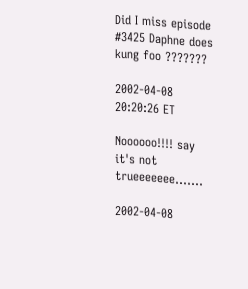Did I miss episode #3425 Daphne does kung foo ???????

2002-04-08 20:20:26 ET

Noooooo!!!! say it's not trueeeeeee.......

2002-04-08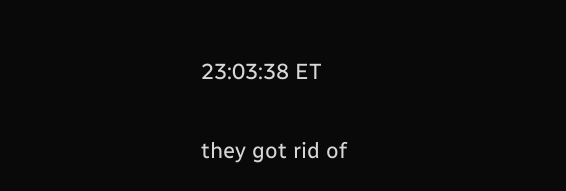23:03:38 ET

they got rid of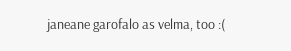janeane garofalo as velma, too :(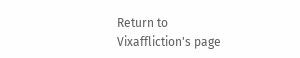Return to Vixaffliction's page